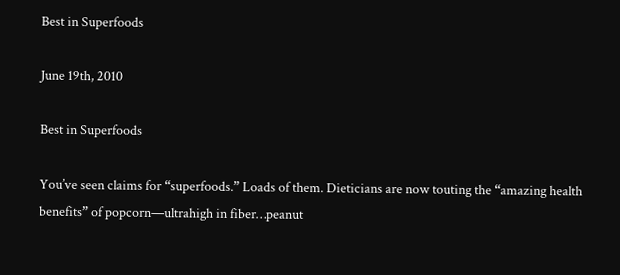Best in Superfoods

June 19th, 2010

Best in Superfoods

You’ve seen claims for “superfoods.” Loads of them. Dieticians are now touting the “amazing health benefits” of popcorn—ultrahigh in fiber…peanut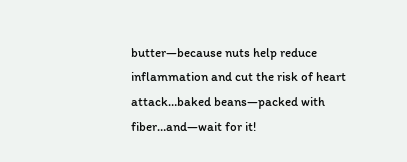butter—because nuts help reduce inflammation and cut the risk of heart attack…baked beans—packed with fiber…and—wait for it!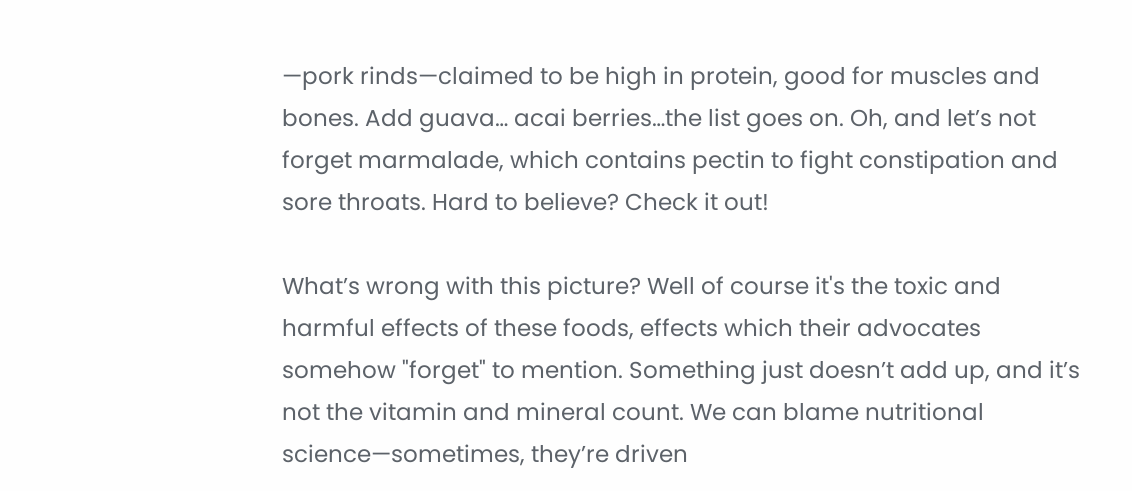—pork rinds—claimed to be high in protein, good for muscles and bones. Add guava… acai berries…the list goes on. Oh, and let’s not forget marmalade, which contains pectin to fight constipation and sore throats. Hard to believe? Check it out!

What’s wrong with this picture? Well of course it's the toxic and harmful effects of these foods, effects which their advocates somehow "forget" to mention. Something just doesn’t add up, and it’s not the vitamin and mineral count. We can blame nutritional science—sometimes, they’re driven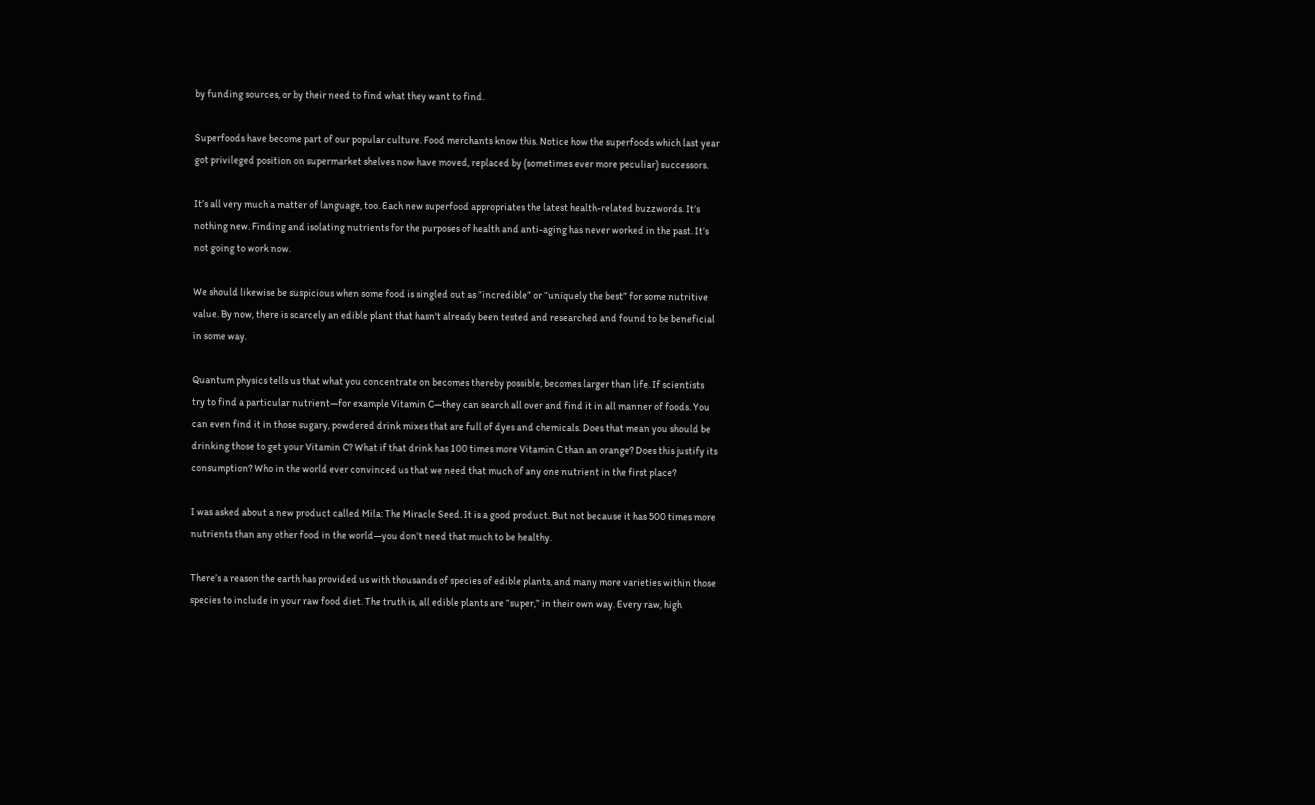by funding sources, or by their need to find what they want to find.

Superfoods have become part of our popular culture. Food merchants know this. Notice how the superfoods which last year got privileged position on supermarket shelves now have moved, replaced by (sometimes ever more peculiar) successors.

It’s all very much a matter of language, too. Each new superfood appropriates the latest health-related buzzwords. It’s nothing new. Finding and isolating nutrients for the purposes of health and anti-aging has never worked in the past. It’s not going to work now.

We should likewise be suspicious when some food is singled out as “incredible” or “uniquely the best” for some nutritive value. By now, there is scarcely an edible plant that hasn't already been tested and researched and found to be beneficial in some way.

Quantum physics tells us that what you concentrate on becomes thereby possible, becomes larger than life. If scientists try to find a particular nutrient—for example Vitamin C—they can search all over and find it in all manner of foods. You can even find it in those sugary, powdered drink mixes that are full of dyes and chemicals. Does that mean you should be drinking those to get your Vitamin C? What if that drink has 100 times more Vitamin C than an orange? Does this justify its consumption? Who in the world ever convinced us that we need that much of any one nutrient in the first place?

I was asked about a new product called Mila: The Miracle Seed. It is a good product. But not because it has 500 times more nutrients than any other food in the world—you don’t need that much to be healthy.

There’s a reason the earth has provided us with thousands of species of edible plants, and many more varieties within those species to include in your raw food diet. The truth is, all edible plants are “super,” in their own way. Every raw, high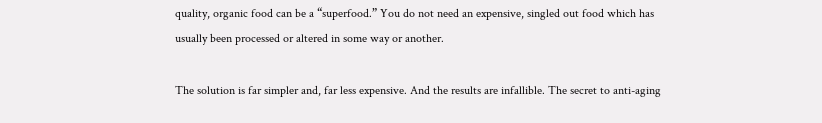quality, organic food can be a “superfood.” You do not need an expensive, singled out food which has usually been processed or altered in some way or another.

The solution is far simpler and, far less expensive. And the results are infallible. The secret to anti-aging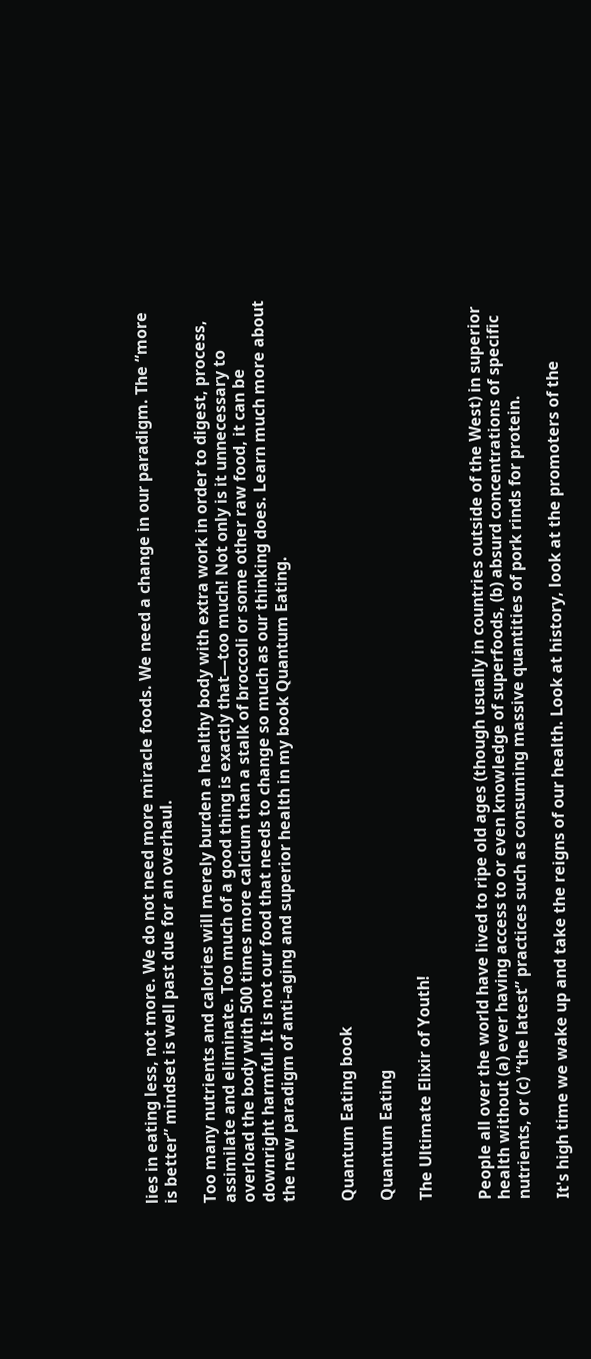lies in eating less, not more. We do not need more miracle foods. We need a change in our paradigm. The “more is better” mindset is well past due for an overhaul.

Too many nutrients and calories will merely burden a healthy body with extra work in order to digest, process, assimilate and eliminate. Too much of a good thing is exactly that—too much! Not only is it unnecessary to overload the body with 500 times more calcium than a stalk of broccoli or some other raw food, it can be downright harmful. It is not our food that needs to change so much as our thinking does. Learn much more about the new paradigm of anti-aging and superior health in my book Quantum Eating.


Quantum Eating book

Quantum Eating

The Ultimate Elixir of Youth!


People all over the world have lived to ripe old ages (though usually in countries outside of the West) in superior health without (a) ever having access to or even knowledge of superfoods, (b) absurd concentrations of specific nutrients, or (c) “the latest” practices such as consuming massive quantities of pork rinds for protein.

It's high time we wake up and take the reigns of our health. Look at history, look at the promoters of the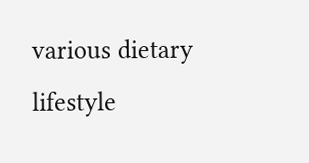various dietary lifestyle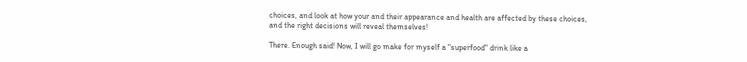choices, and look at how your and their appearance and health are affected by these choices, and the right decisions will reveal themselves!

There. Enough said! Now, I will go make for myself a "superfood" drink like a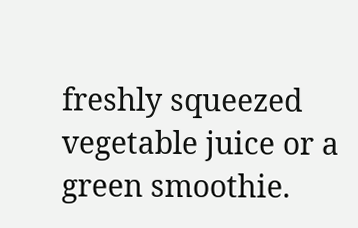freshly squeezed vegetable juice or a green smoothie.